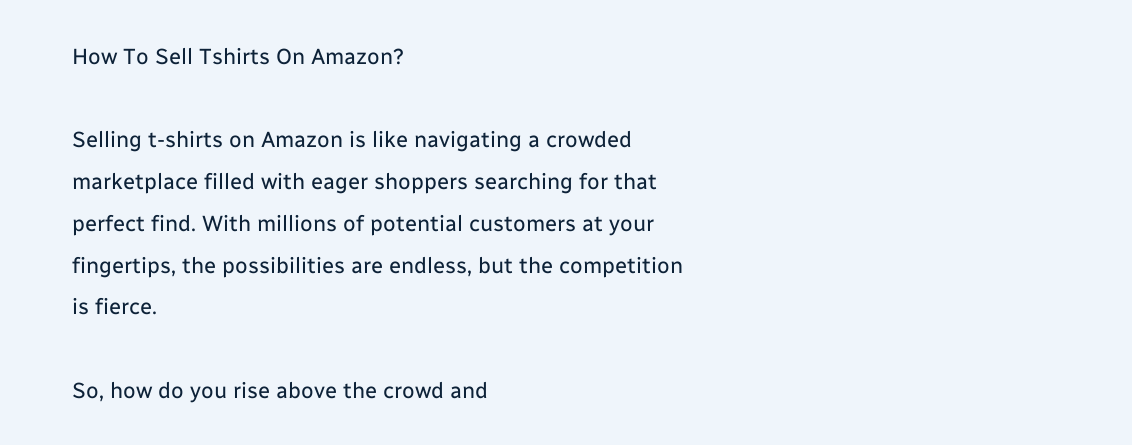How To Sell Tshirts On Amazon?

Selling t-shirts on Amazon is like navigating a crowded marketplace filled with eager shoppers searching for that perfect find. With millions of potential customers at your fingertips, the possibilities are endless, but the competition is fierce.

So, how do you rise above the crowd and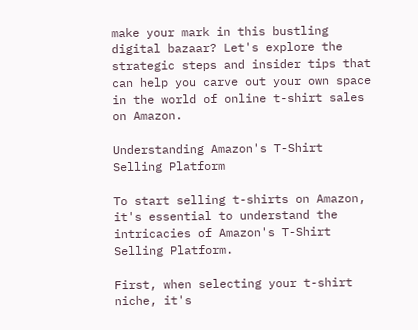make your mark in this bustling digital bazaar? Let's explore the strategic steps and insider tips that can help you carve out your own space in the world of online t-shirt sales on Amazon.

Understanding Amazon's T-Shirt Selling Platform

To start selling t-shirts on Amazon, it's essential to understand the intricacies of Amazon's T-Shirt Selling Platform.

First, when selecting your t-shirt niche, it's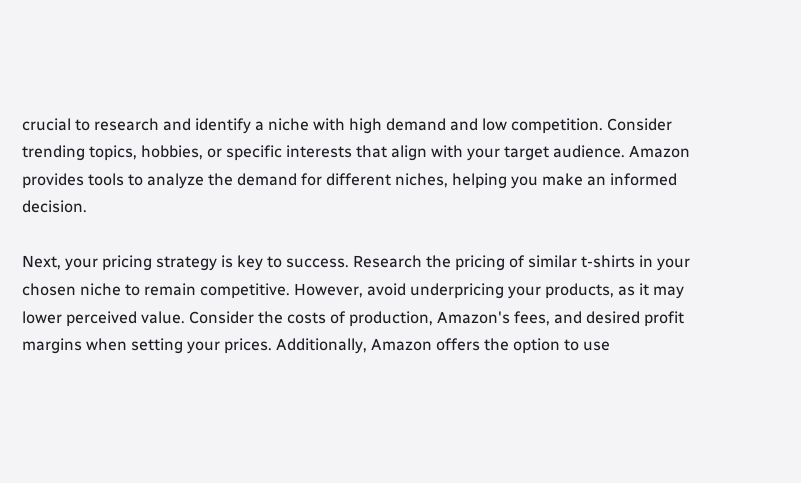crucial to research and identify a niche with high demand and low competition. Consider trending topics, hobbies, or specific interests that align with your target audience. Amazon provides tools to analyze the demand for different niches, helping you make an informed decision.

Next, your pricing strategy is key to success. Research the pricing of similar t-shirts in your chosen niche to remain competitive. However, avoid underpricing your products, as it may lower perceived value. Consider the costs of production, Amazon's fees, and desired profit margins when setting your prices. Additionally, Amazon offers the option to use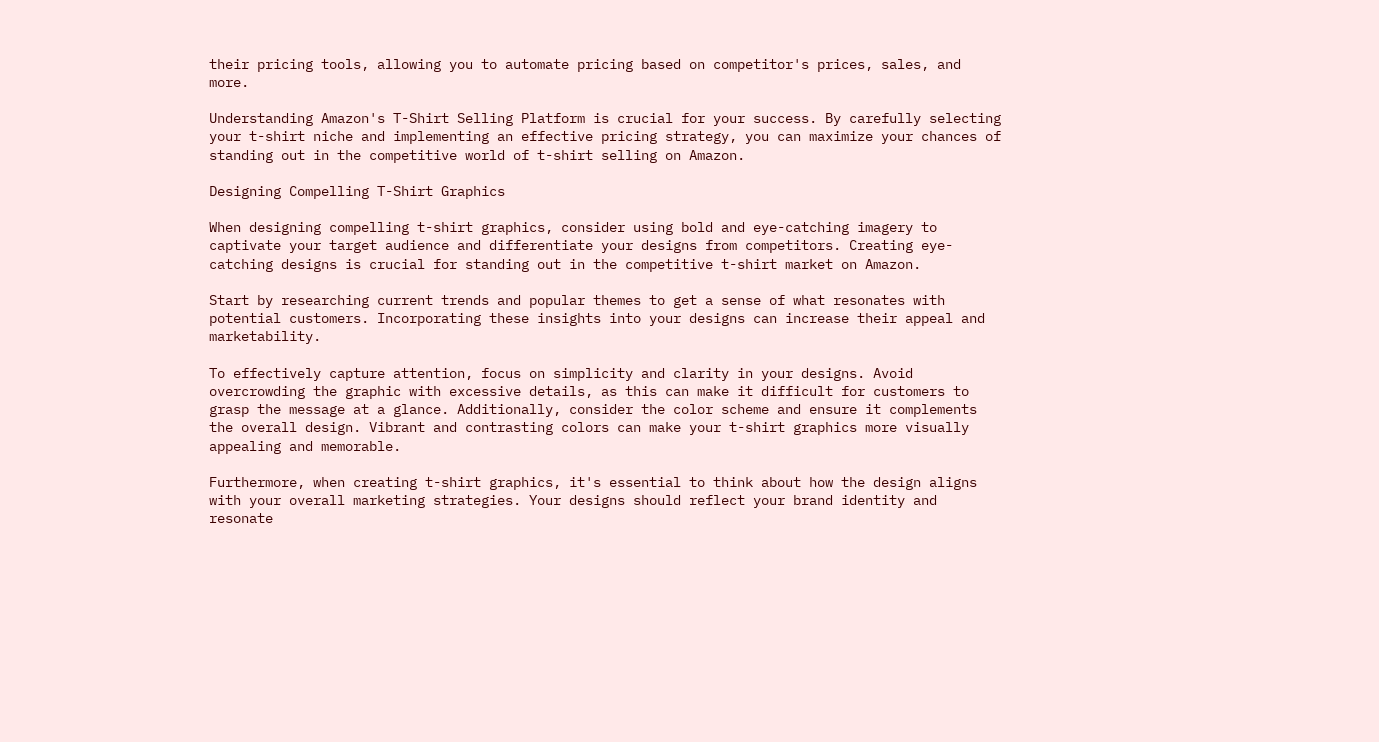their pricing tools, allowing you to automate pricing based on competitor's prices, sales, and more.

Understanding Amazon's T-Shirt Selling Platform is crucial for your success. By carefully selecting your t-shirt niche and implementing an effective pricing strategy, you can maximize your chances of standing out in the competitive world of t-shirt selling on Amazon.

Designing Compelling T-Shirt Graphics

When designing compelling t-shirt graphics, consider using bold and eye-catching imagery to captivate your target audience and differentiate your designs from competitors. Creating eye-catching designs is crucial for standing out in the competitive t-shirt market on Amazon.

Start by researching current trends and popular themes to get a sense of what resonates with potential customers. Incorporating these insights into your designs can increase their appeal and marketability.

To effectively capture attention, focus on simplicity and clarity in your designs. Avoid overcrowding the graphic with excessive details, as this can make it difficult for customers to grasp the message at a glance. Additionally, consider the color scheme and ensure it complements the overall design. Vibrant and contrasting colors can make your t-shirt graphics more visually appealing and memorable.

Furthermore, when creating t-shirt graphics, it's essential to think about how the design aligns with your overall marketing strategies. Your designs should reflect your brand identity and resonate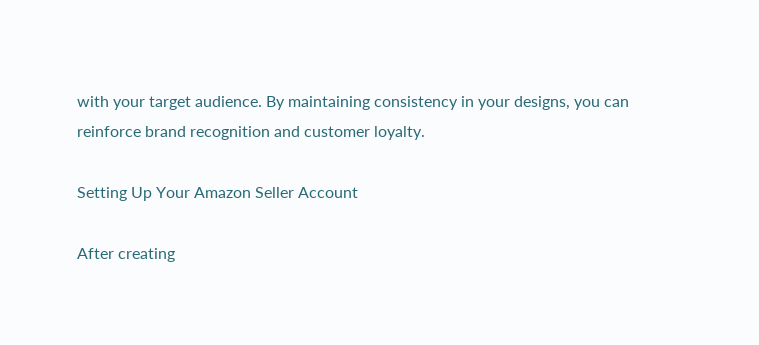with your target audience. By maintaining consistency in your designs, you can reinforce brand recognition and customer loyalty.

Setting Up Your Amazon Seller Account

After creating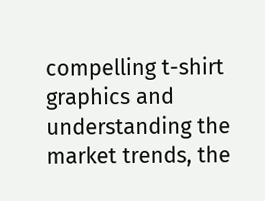compelling t-shirt graphics and understanding the market trends, the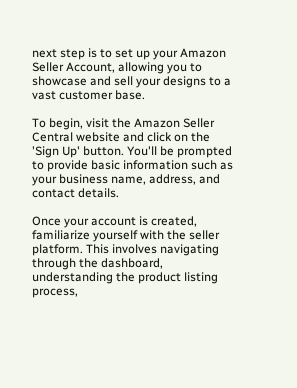next step is to set up your Amazon Seller Account, allowing you to showcase and sell your designs to a vast customer base.

To begin, visit the Amazon Seller Central website and click on the 'Sign Up' button. You'll be prompted to provide basic information such as your business name, address, and contact details.

Once your account is created, familiarize yourself with the seller platform. This involves navigating through the dashboard, understanding the product listing process,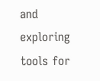and exploring tools for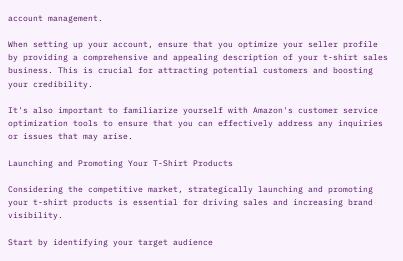account management.

When setting up your account, ensure that you optimize your seller profile by providing a comprehensive and appealing description of your t-shirt sales business. This is crucial for attracting potential customers and boosting your credibility.

It's also important to familiarize yourself with Amazon's customer service optimization tools to ensure that you can effectively address any inquiries or issues that may arise.

Launching and Promoting Your T-Shirt Products

Considering the competitive market, strategically launching and promoting your t-shirt products is essential for driving sales and increasing brand visibility.

Start by identifying your target audience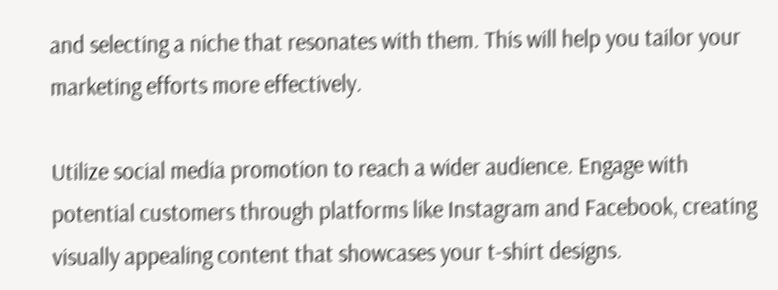and selecting a niche that resonates with them. This will help you tailor your marketing efforts more effectively.

Utilize social media promotion to reach a wider audience. Engage with potential customers through platforms like Instagram and Facebook, creating visually appealing content that showcases your t-shirt designs.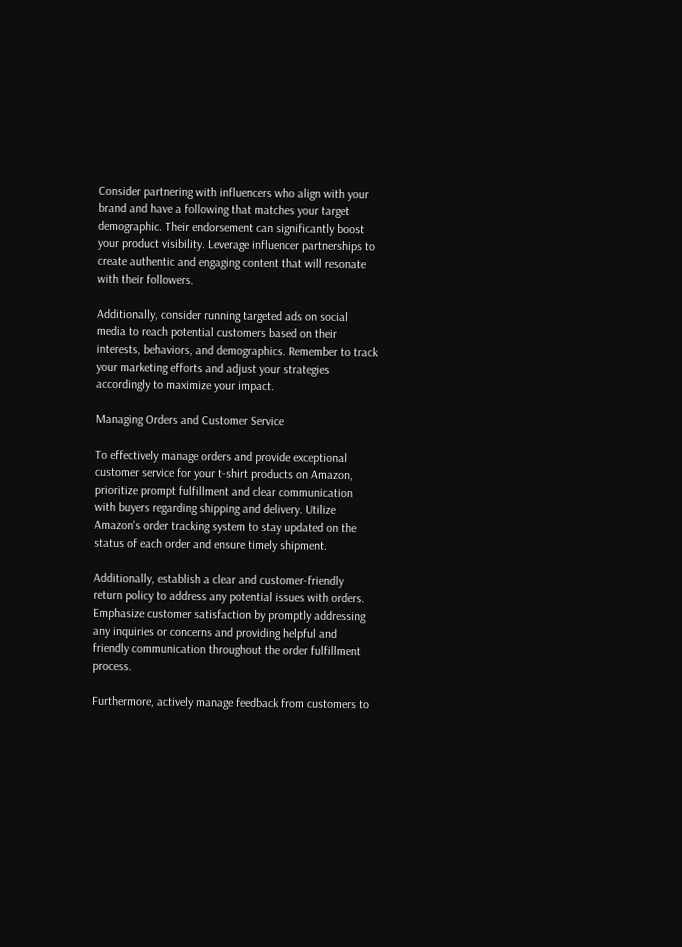Consider partnering with influencers who align with your brand and have a following that matches your target demographic. Their endorsement can significantly boost your product visibility. Leverage influencer partnerships to create authentic and engaging content that will resonate with their followers.

Additionally, consider running targeted ads on social media to reach potential customers based on their interests, behaviors, and demographics. Remember to track your marketing efforts and adjust your strategies accordingly to maximize your impact.

Managing Orders and Customer Service

To effectively manage orders and provide exceptional customer service for your t-shirt products on Amazon, prioritize prompt fulfillment and clear communication with buyers regarding shipping and delivery. Utilize Amazon's order tracking system to stay updated on the status of each order and ensure timely shipment.

Additionally, establish a clear and customer-friendly return policy to address any potential issues with orders. Emphasize customer satisfaction by promptly addressing any inquiries or concerns and providing helpful and friendly communication throughout the order fulfillment process.

Furthermore, actively manage feedback from customers to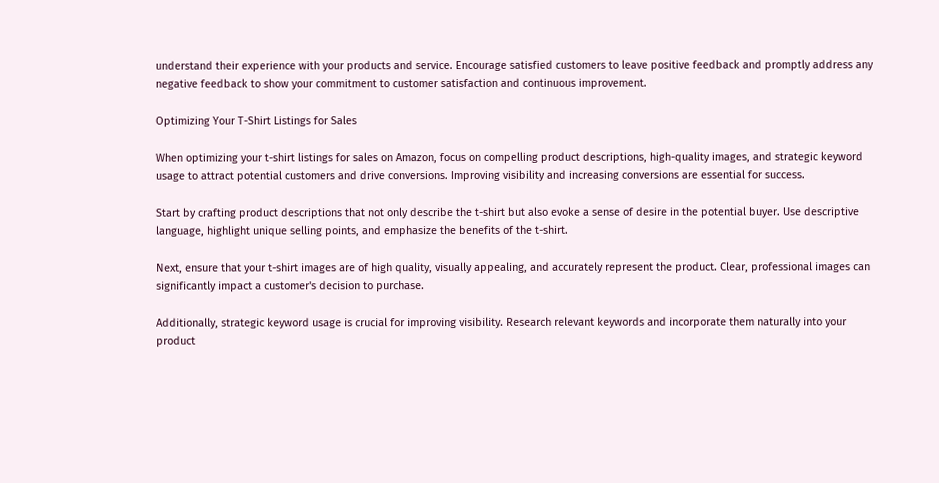understand their experience with your products and service. Encourage satisfied customers to leave positive feedback and promptly address any negative feedback to show your commitment to customer satisfaction and continuous improvement.

Optimizing Your T-Shirt Listings for Sales

When optimizing your t-shirt listings for sales on Amazon, focus on compelling product descriptions, high-quality images, and strategic keyword usage to attract potential customers and drive conversions. Improving visibility and increasing conversions are essential for success.

Start by crafting product descriptions that not only describe the t-shirt but also evoke a sense of desire in the potential buyer. Use descriptive language, highlight unique selling points, and emphasize the benefits of the t-shirt.

Next, ensure that your t-shirt images are of high quality, visually appealing, and accurately represent the product. Clear, professional images can significantly impact a customer's decision to purchase.

Additionally, strategic keyword usage is crucial for improving visibility. Research relevant keywords and incorporate them naturally into your product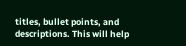titles, bullet points, and descriptions. This will help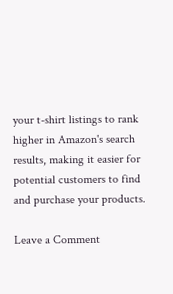your t-shirt listings to rank higher in Amazon's search results, making it easier for potential customers to find and purchase your products.

Leave a Comment